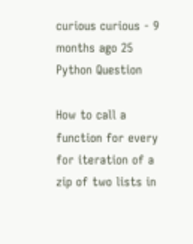curious curious - 9 months ago 25
Python Question

How to call a function for every for iteration of a zip of two lists in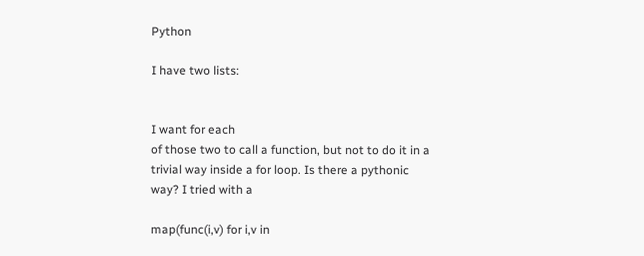Python

I have two lists:


I want for each
of those two to call a function, but not to do it in a trivial way inside a for loop. Is there a pythonic way? I tried with a

map(func(i,v) for i,v in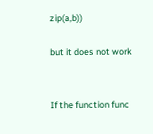zip(a,b))

but it does not work


If the function func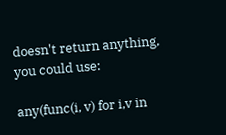doesn't return anything, you could use:

any(func(i, v) for i,v in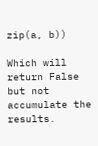zip(a, b))

Which will return False but not accumulate the results.